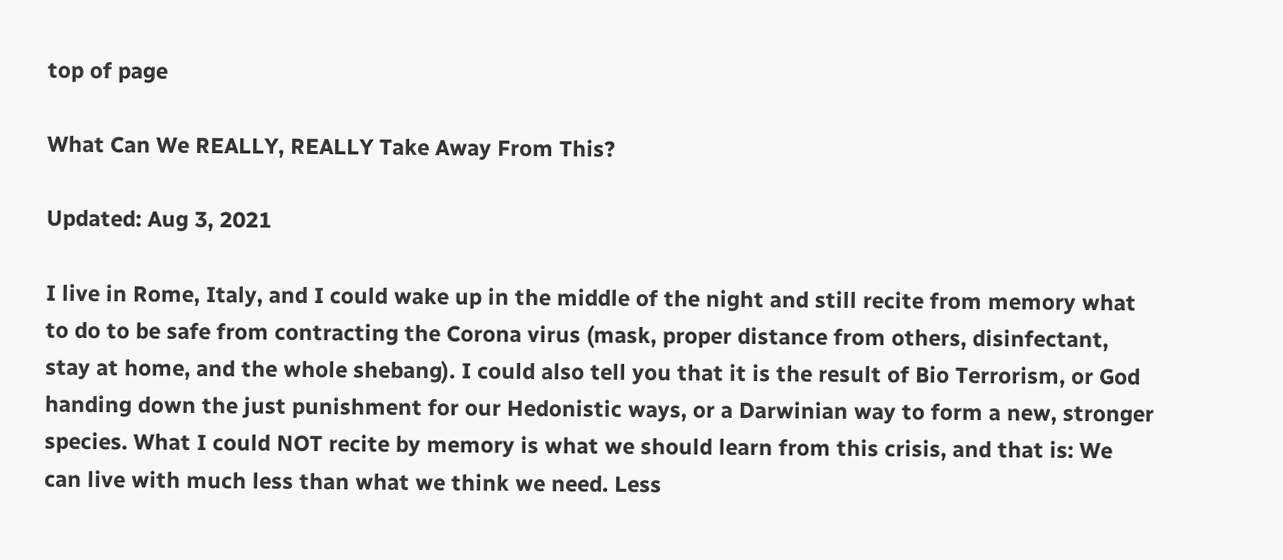top of page

What Can We REALLY, REALLY Take Away From This?

Updated: Aug 3, 2021

I live in Rome, Italy, and I could wake up in the middle of the night and still recite from memory what to do to be safe from contracting the Corona virus (mask, proper distance from others, disinfectant, stay at home, and the whole shebang). I could also tell you that it is the result of Bio Terrorism, or God handing down the just punishment for our Hedonistic ways, or a Darwinian way to form a new, stronger species. What I could NOT recite by memory is what we should learn from this crisis, and that is: We can live with much less than what we think we need. Less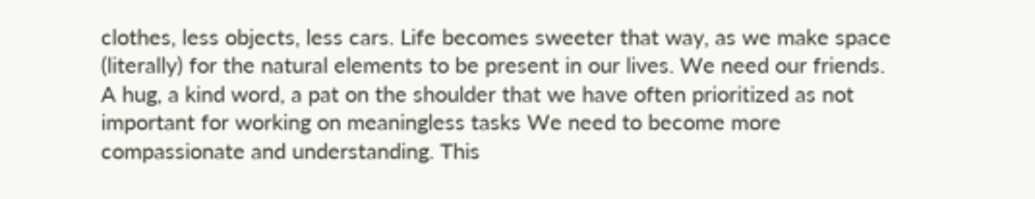clothes, less objects, less cars. Life becomes sweeter that way, as we make space (literally) for the natural elements to be present in our lives. We need our friends. A hug, a kind word, a pat on the shoulder that we have often prioritized as not important for working on meaningless tasks We need to become more compassionate and understanding. This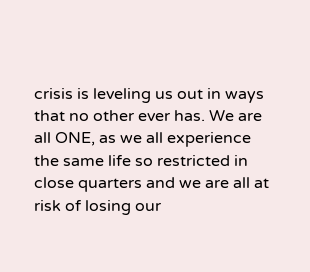crisis is leveling us out in ways that no other ever has. We are all ONE, as we all experience the same life so restricted in close quarters and we are all at risk of losing our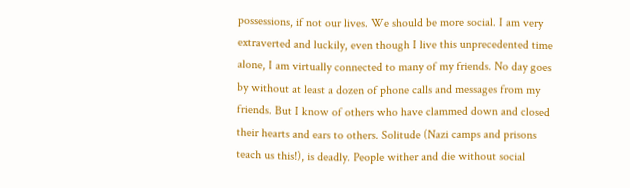possessions, if not our lives. We should be more social. I am very extraverted and luckily, even though I live this unprecedented time alone, I am virtually connected to many of my friends. No day goes by without at least a dozen of phone calls and messages from my friends. But I know of others who have clammed down and closed their hearts and ears to others. Solitude (Nazi camps and prisons teach us this!), is deadly. People wither and die without social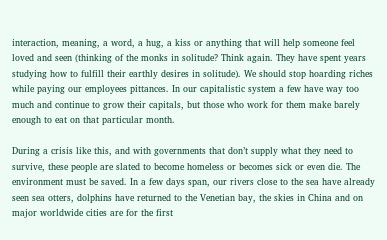interaction, meaning, a word, a hug, a kiss or anything that will help someone feel loved and seen (thinking of the monks in solitude? Think again. They have spent years studying how to fulfill their earthly desires in solitude). We should stop hoarding riches while paying our employees pittances. In our capitalistic system a few have way too much and continue to grow their capitals, but those who work for them make barely enough to eat on that particular month.

During a crisis like this, and with governments that don’t supply what they need to survive, these people are slated to become homeless or becomes sick or even die. The environment must be saved. In a few days span, our rivers close to the sea have already seen sea otters, dolphins have returned to the Venetian bay, the skies in China and on major worldwide cities are for the first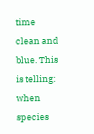time clean and blue. This is telling: when species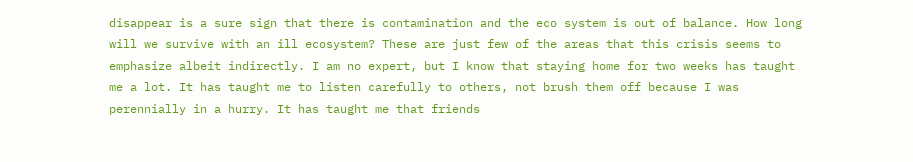disappear is a sure sign that there is contamination and the eco system is out of balance. How long will we survive with an ill ecosystem? These are just few of the areas that this crisis seems to emphasize albeit indirectly. I am no expert, but I know that staying home for two weeks has taught me a lot. It has taught me to listen carefully to others, not brush them off because I was perennially in a hurry. It has taught me that friends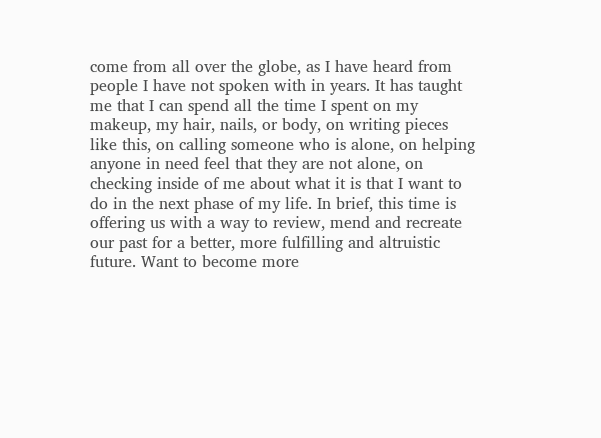come from all over the globe, as I have heard from people I have not spoken with in years. It has taught me that I can spend all the time I spent on my makeup, my hair, nails, or body, on writing pieces like this, on calling someone who is alone, on helping anyone in need feel that they are not alone, on checking inside of me about what it is that I want to do in the next phase of my life. In brief, this time is offering us with a way to review, mend and recreate our past for a better, more fulfilling and altruistic future. Want to become more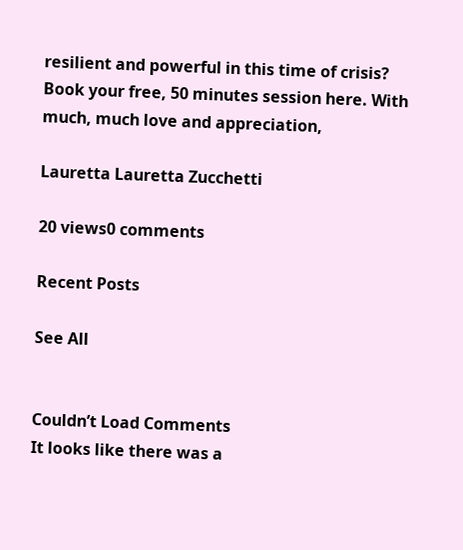resilient and powerful in this time of crisis? Book your free, 50 minutes session here. With much, much love and appreciation,

Lauretta Lauretta Zucchetti

20 views0 comments

Recent Posts

See All


Couldn’t Load Comments
It looks like there was a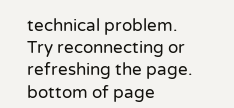technical problem. Try reconnecting or refreshing the page.
bottom of page